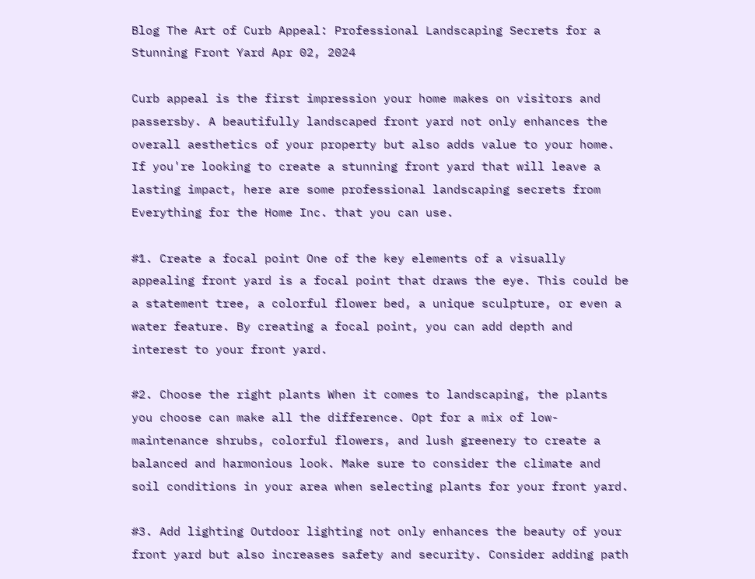Blog The Art of Curb Appeal: Professional Landscaping Secrets for a Stunning Front Yard Apr 02, 2024

Curb appeal is the first impression your home makes on visitors and passersby. A beautifully landscaped front yard not only enhances the overall aesthetics of your property but also adds value to your home. If you're looking to create a stunning front yard that will leave a lasting impact, here are some professional landscaping secrets from Everything for the Home Inc. that you can use.

#1. Create a focal point One of the key elements of a visually appealing front yard is a focal point that draws the eye. This could be a statement tree, a colorful flower bed, a unique sculpture, or even a water feature. By creating a focal point, you can add depth and interest to your front yard.

#2. Choose the right plants When it comes to landscaping, the plants you choose can make all the difference. Opt for a mix of low-maintenance shrubs, colorful flowers, and lush greenery to create a balanced and harmonious look. Make sure to consider the climate and soil conditions in your area when selecting plants for your front yard.

#3. Add lighting Outdoor lighting not only enhances the beauty of your front yard but also increases safety and security. Consider adding path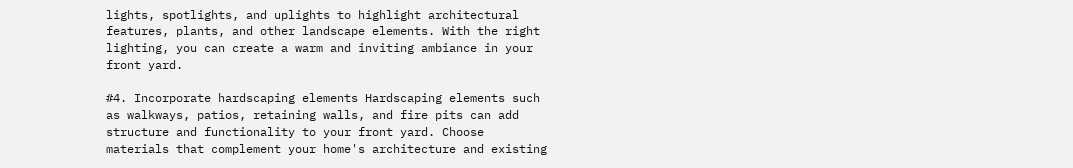lights, spotlights, and uplights to highlight architectural features, plants, and other landscape elements. With the right lighting, you can create a warm and inviting ambiance in your front yard.

#4. Incorporate hardscaping elements Hardscaping elements such as walkways, patios, retaining walls, and fire pits can add structure and functionality to your front yard. Choose materials that complement your home's architecture and existing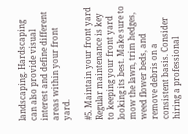landscaping. Hardscaping can also provide visual interest and define different areas within your front yard.

#5. Maintain your front yard Regular maintenance is key to keeping your front yard looking its best. Make sure to mow the lawn, trim hedges, weed flower beds, and remove debris on a consistent basis. Consider hiring a professional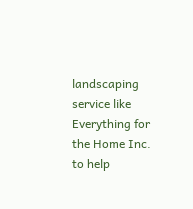landscaping service like Everything for the Home Inc. to help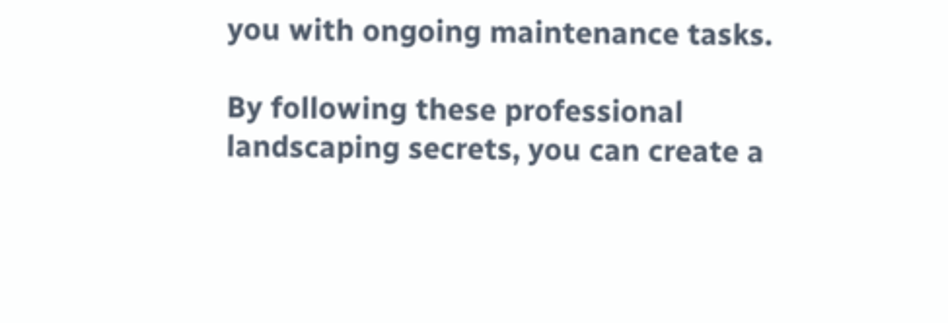you with ongoing maintenance tasks.

By following these professional landscaping secrets, you can create a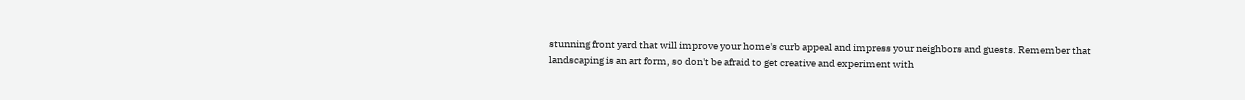stunning front yard that will improve your home's curb appeal and impress your neighbors and guests. Remember that landscaping is an art form, so don't be afraid to get creative and experiment with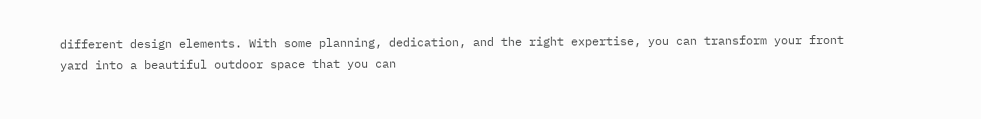different design elements. With some planning, dedication, and the right expertise, you can transform your front yard into a beautiful outdoor space that you can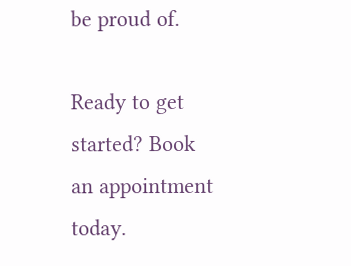be proud of.

Ready to get started? Book an appointment today.